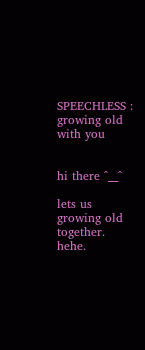SPEECHLESS : growing old with you


hi there ^__^

lets us growing old together. hehe.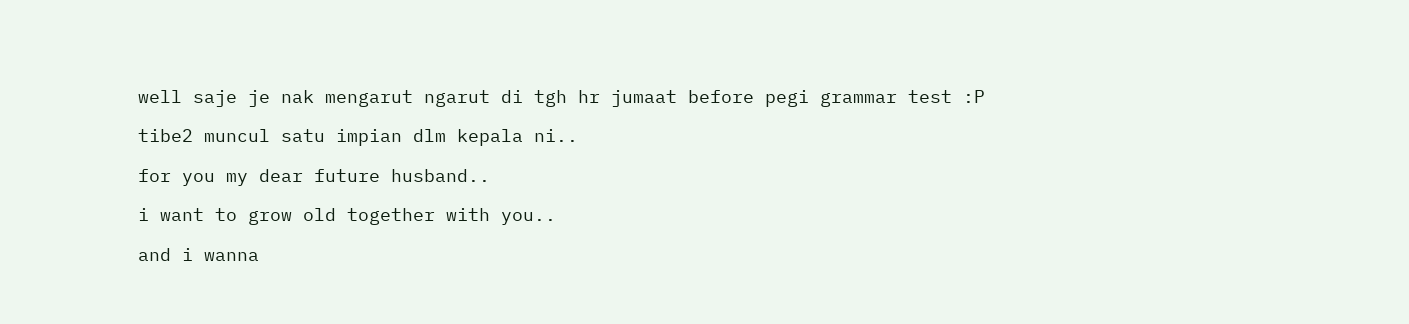well saje je nak mengarut ngarut di tgh hr jumaat before pegi grammar test :P

tibe2 muncul satu impian dlm kepala ni..

for you my dear future husband..

i want to grow old together with you..

and i wanna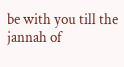be with you till the jannah of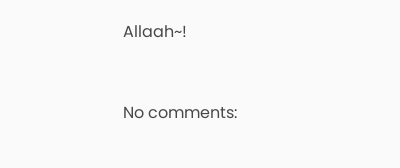Allaah~!


No comments: